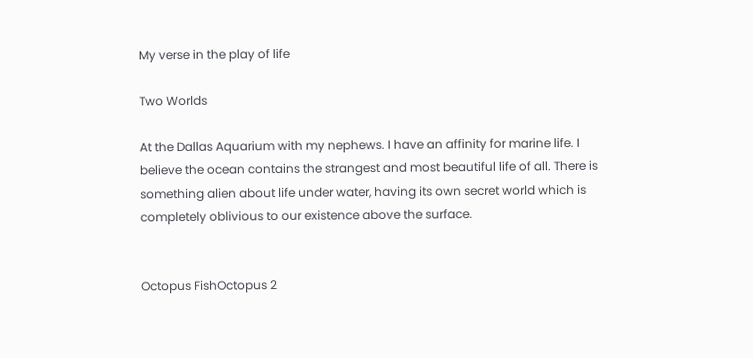My verse in the play of life

Two Worlds

At the Dallas Aquarium with my nephews. I have an affinity for marine life. I believe the ocean contains the strangest and most beautiful life of all. There is something alien about life under water, having its own secret world which is completely oblivious to our existence above the surface.


Octopus FishOctopus 2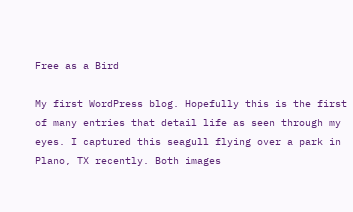Free as a Bird

My first WordPress blog. Hopefully this is the first of many entries that detail life as seen through my eyes. I captured this seagull flying over a park in Plano, TX recently. Both images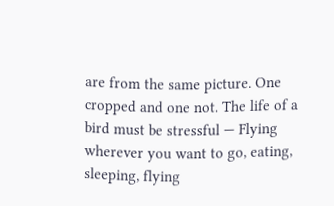are from the same picture. One cropped and one not. The life of a bird must be stressful — Flying wherever you want to go, eating, sleeping, flying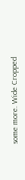some more. Wide Cropped